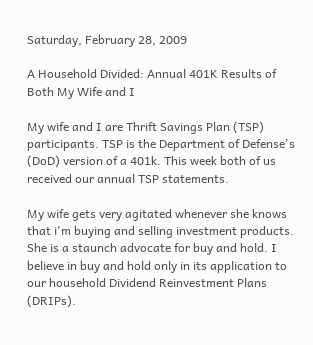Saturday, February 28, 2009

A Household Divided: Annual 401K Results of Both My Wife and I

My wife and I are Thrift Savings Plan (TSP) participants. TSP is the Department of Defense's (DoD) version of a 401k. This week both of us received our annual TSP statements.

My wife gets very agitated whenever she knows that i'm buying and selling investment products. She is a staunch advocate for buy and hold. I believe in buy and hold only in its application to our household Dividend Reinvestment Plans (DRIPs).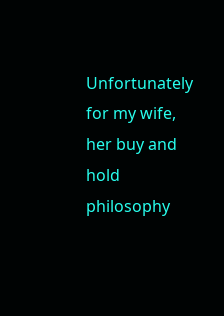Unfortunately for my wife, her buy and hold philosophy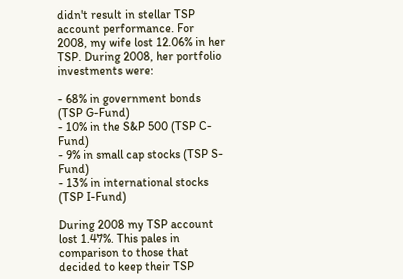didn't result in stellar TSP account performance. For 2008, my wife lost 12.06% in her TSP. During 2008, her portfolio investments were:

- 68% in government bonds (TSP G-Fund)
- 10% in the S&P 500 (TSP C-Fund)
- 9% in small cap stocks (TSP S-Fund)
- 13% in international stocks (TSP I-Fund)

During 2008 my TSP account lost 1.47%. This pales in comparison to those that decided to keep their TSP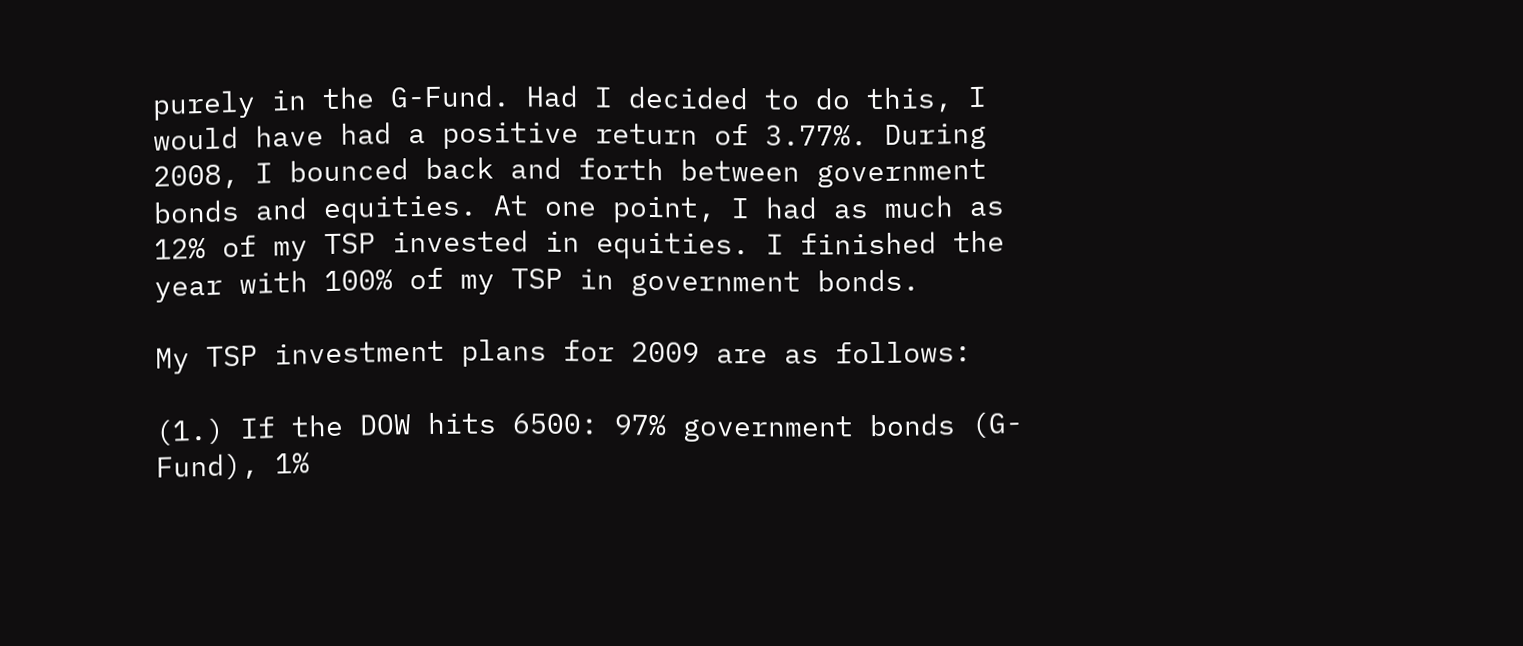purely in the G-Fund. Had I decided to do this, I would have had a positive return of 3.77%. During 2008, I bounced back and forth between government bonds and equities. At one point, I had as much as 12% of my TSP invested in equities. I finished the year with 100% of my TSP in government bonds.

My TSP investment plans for 2009 are as follows:

(1.) If the DOW hits 6500: 97% government bonds (G-Fund), 1%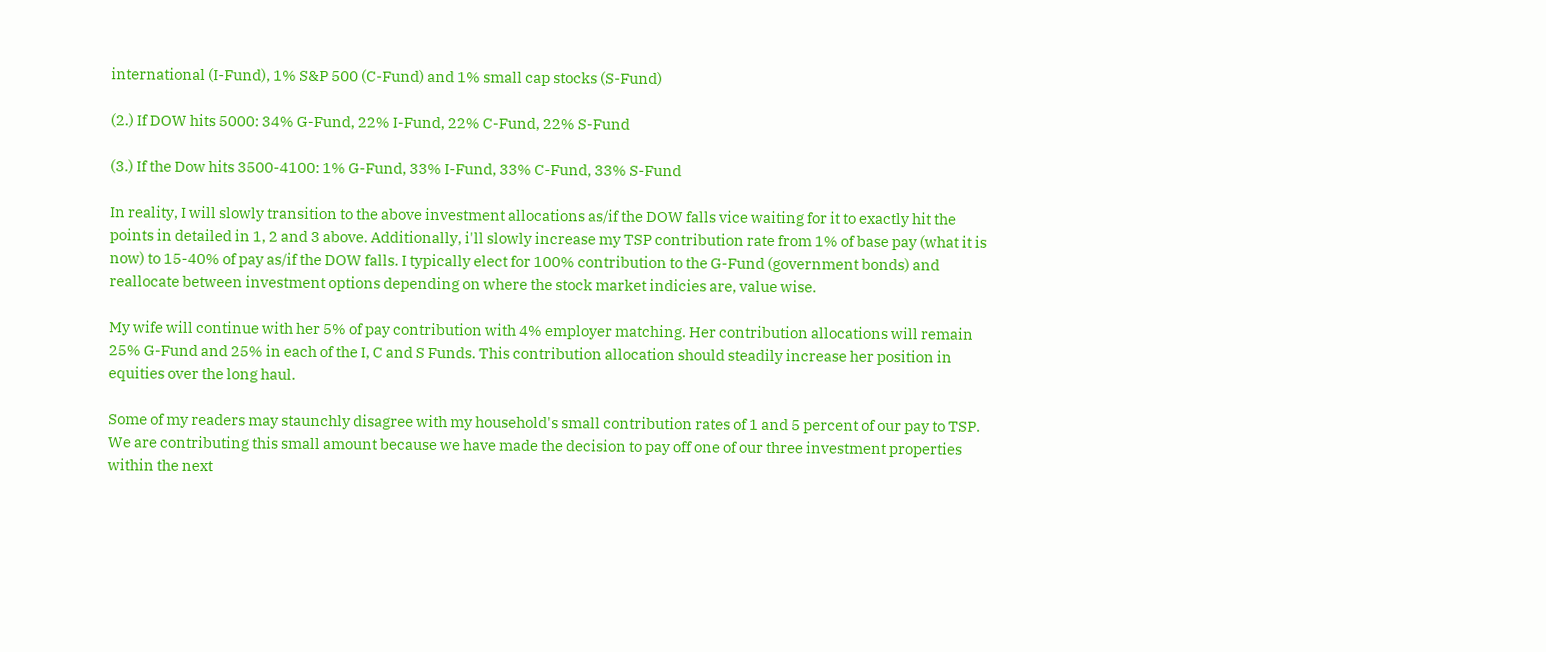international (I-Fund), 1% S&P 500 (C-Fund) and 1% small cap stocks (S-Fund)

(2.) If DOW hits 5000: 34% G-Fund, 22% I-Fund, 22% C-Fund, 22% S-Fund

(3.) If the Dow hits 3500-4100: 1% G-Fund, 33% I-Fund, 33% C-Fund, 33% S-Fund

In reality, I will slowly transition to the above investment allocations as/if the DOW falls vice waiting for it to exactly hit the points in detailed in 1, 2 and 3 above. Additionally, i'll slowly increase my TSP contribution rate from 1% of base pay (what it is now) to 15-40% of pay as/if the DOW falls. I typically elect for 100% contribution to the G-Fund (government bonds) and reallocate between investment options depending on where the stock market indicies are, value wise.

My wife will continue with her 5% of pay contribution with 4% employer matching. Her contribution allocations will remain 25% G-Fund and 25% in each of the I, C and S Funds. This contribution allocation should steadily increase her position in equities over the long haul.

Some of my readers may staunchly disagree with my household's small contribution rates of 1 and 5 percent of our pay to TSP. We are contributing this small amount because we have made the decision to pay off one of our three investment properties within the next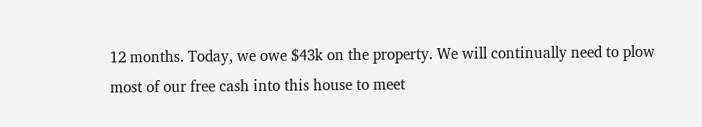12 months. Today, we owe $43k on the property. We will continually need to plow most of our free cash into this house to meet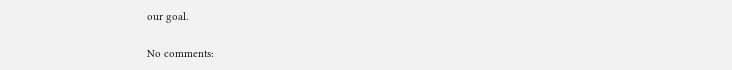our goal.

No comments: